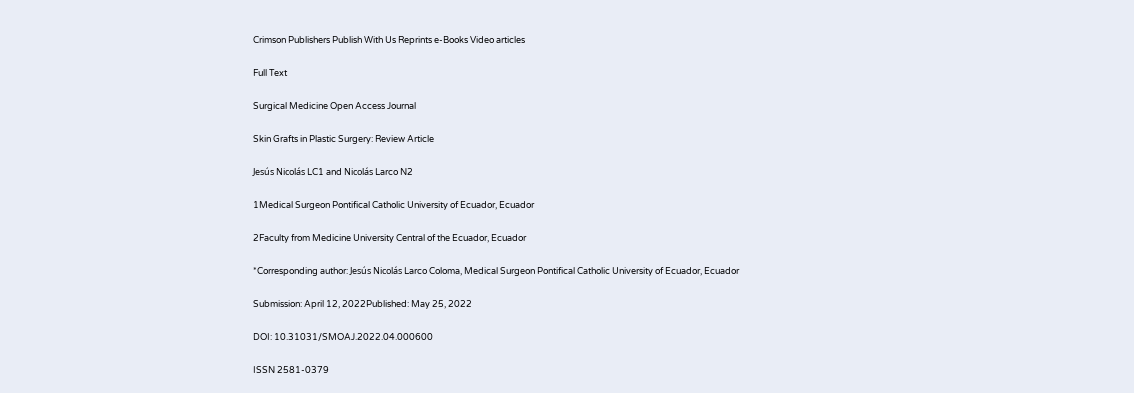Crimson Publishers Publish With Us Reprints e-Books Video articles

Full Text

Surgical Medicine Open Access Journal

Skin Grafts in Plastic Surgery: Review Article

Jesús Nicolás LC1 and Nicolás Larco N2

1Medical Surgeon Pontifical Catholic University of Ecuador, Ecuador

2Faculty from Medicine University Central of the Ecuador, Ecuador

*Corresponding author: Jesús Nicolás Larco Coloma, Medical Surgeon Pontifical Catholic University of Ecuador, Ecuador

Submission: April 12, 2022Published: May 25, 2022

DOI: 10.31031/SMOAJ.2022.04.000600

ISSN 2581-0379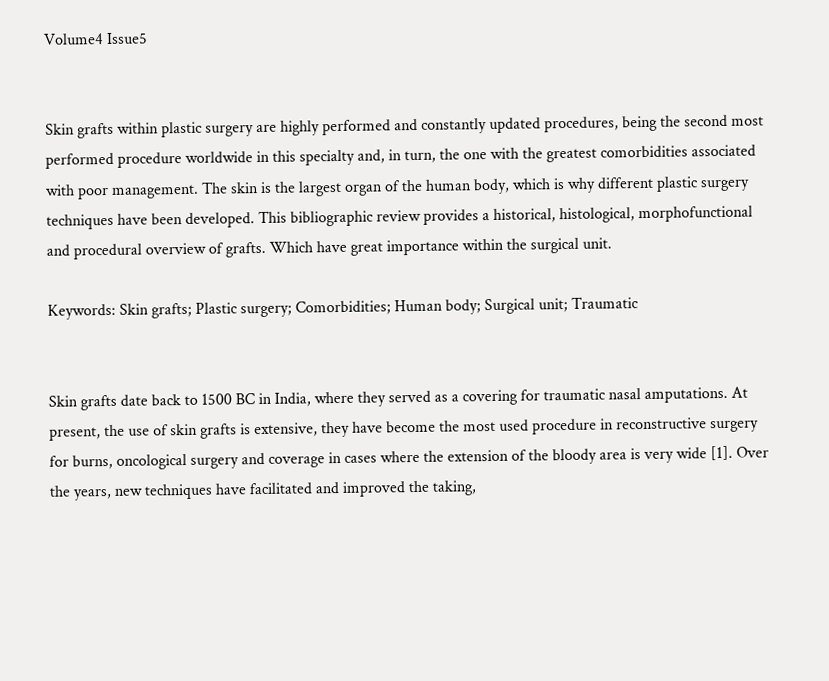Volume4 Issue5


Skin grafts within plastic surgery are highly performed and constantly updated procedures, being the second most performed procedure worldwide in this specialty and, in turn, the one with the greatest comorbidities associated with poor management. The skin is the largest organ of the human body, which is why different plastic surgery techniques have been developed. This bibliographic review provides a historical, histological, morphofunctional and procedural overview of grafts. Which have great importance within the surgical unit.

Keywords: Skin grafts; Plastic surgery; Comorbidities; Human body; Surgical unit; Traumatic


Skin grafts date back to 1500 BC in India, where they served as a covering for traumatic nasal amputations. At present, the use of skin grafts is extensive, they have become the most used procedure in reconstructive surgery for burns, oncological surgery and coverage in cases where the extension of the bloody area is very wide [1]. Over the years, new techniques have facilitated and improved the taking,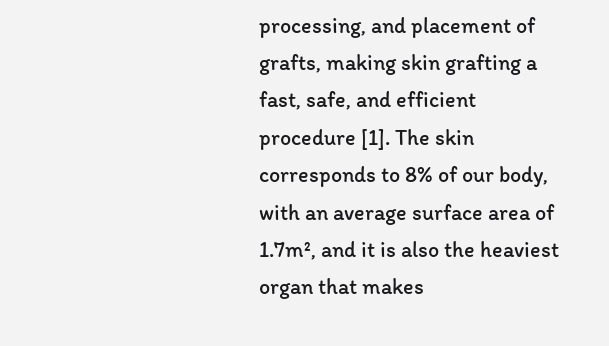processing, and placement of grafts, making skin grafting a fast, safe, and efficient procedure [1]. The skin corresponds to 8% of our body, with an average surface area of 1.7m², and it is also the heaviest organ that makes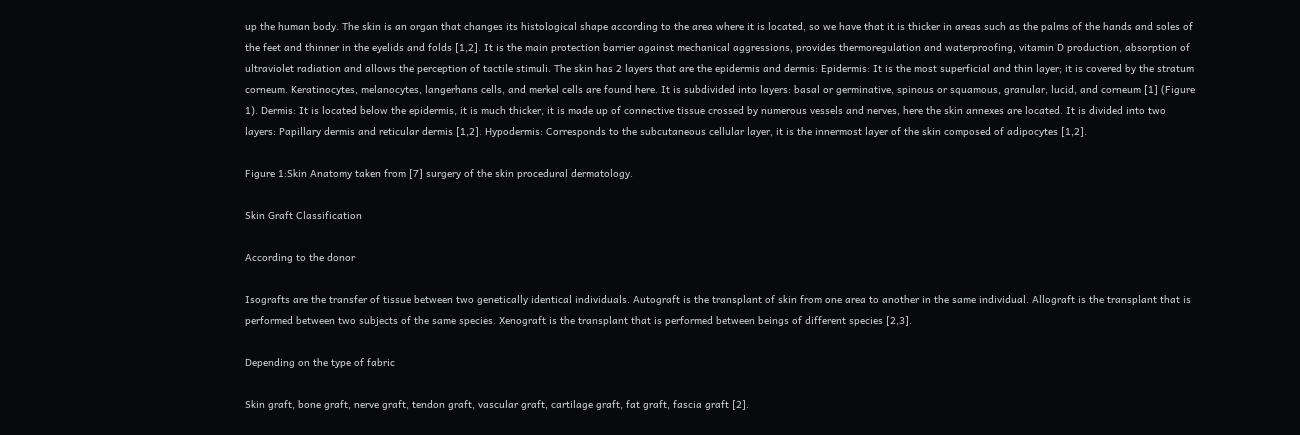up the human body. The skin is an organ that changes its histological shape according to the area where it is located, so we have that it is thicker in areas such as the palms of the hands and soles of the feet and thinner in the eyelids and folds [1,2]. It is the main protection barrier against mechanical aggressions, provides thermoregulation and waterproofing, vitamin D production, absorption of ultraviolet radiation and allows the perception of tactile stimuli. The skin has 2 layers that are the epidermis and dermis: Epidermis: It is the most superficial and thin layer; it is covered by the stratum corneum. Keratinocytes, melanocytes, langerhans cells, and merkel cells are found here. It is subdivided into layers: basal or germinative, spinous or squamous, granular, lucid, and corneum [1] (Figure 1). Dermis: It is located below the epidermis, it is much thicker, it is made up of connective tissue crossed by numerous vessels and nerves, here the skin annexes are located. It is divided into two layers: Papillary dermis and reticular dermis [1,2]. Hypodermis: Corresponds to the subcutaneous cellular layer, it is the innermost layer of the skin composed of adipocytes [1,2].

Figure 1:Skin Anatomy taken from [7] surgery of the skin procedural dermatology.

Skin Graft Classification

According to the donor

Isografts are the transfer of tissue between two genetically identical individuals. Autograft is the transplant of skin from one area to another in the same individual. Allograft is the transplant that is performed between two subjects of the same species. Xenograft is the transplant that is performed between beings of different species [2,3].

Depending on the type of fabric

Skin graft, bone graft, nerve graft, tendon graft, vascular graft, cartilage graft, fat graft, fascia graft [2].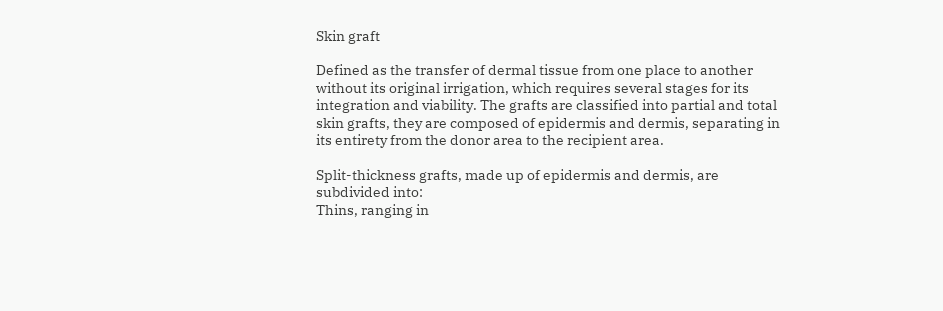Skin graft

Defined as the transfer of dermal tissue from one place to another without its original irrigation, which requires several stages for its integration and viability. The grafts are classified into partial and total skin grafts, they are composed of epidermis and dermis, separating in its entirety from the donor area to the recipient area.

Split-thickness grafts, made up of epidermis and dermis, are subdivided into:
Thins, ranging in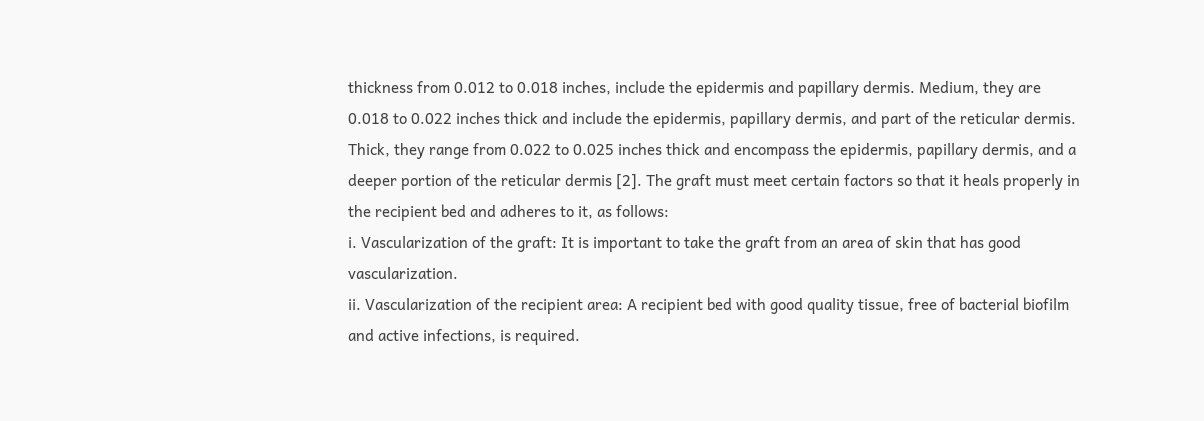thickness from 0.012 to 0.018 inches, include the epidermis and papillary dermis. Medium, they are 0.018 to 0.022 inches thick and include the epidermis, papillary dermis, and part of the reticular dermis. Thick, they range from 0.022 to 0.025 inches thick and encompass the epidermis, papillary dermis, and a deeper portion of the reticular dermis [2]. The graft must meet certain factors so that it heals properly in the recipient bed and adheres to it, as follows:
i. Vascularization of the graft: It is important to take the graft from an area of skin that has good vascularization.
ii. Vascularization of the recipient area: A recipient bed with good quality tissue, free of bacterial biofilm and active infections, is required.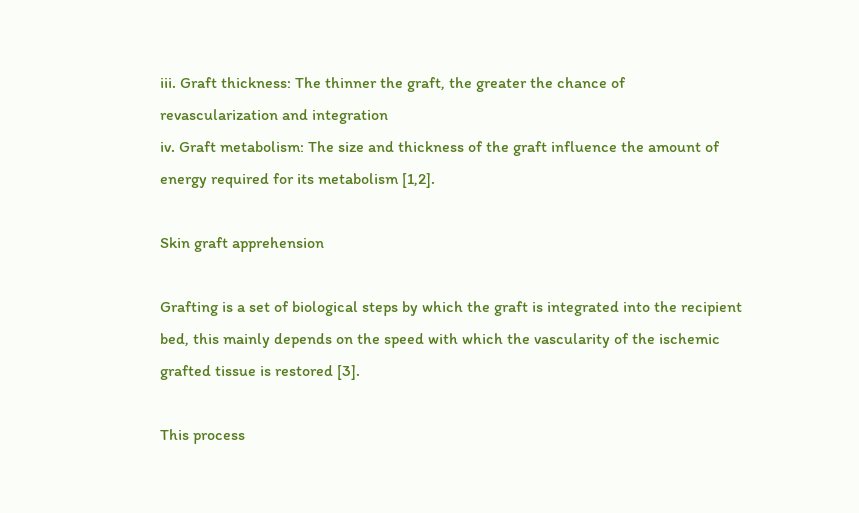iii. Graft thickness: The thinner the graft, the greater the chance of revascularization and integration
iv. Graft metabolism: The size and thickness of the graft influence the amount of energy required for its metabolism [1,2].

Skin graft apprehension

Grafting is a set of biological steps by which the graft is integrated into the recipient bed, this mainly depends on the speed with which the vascularity of the ischemic grafted tissue is restored [3].

This process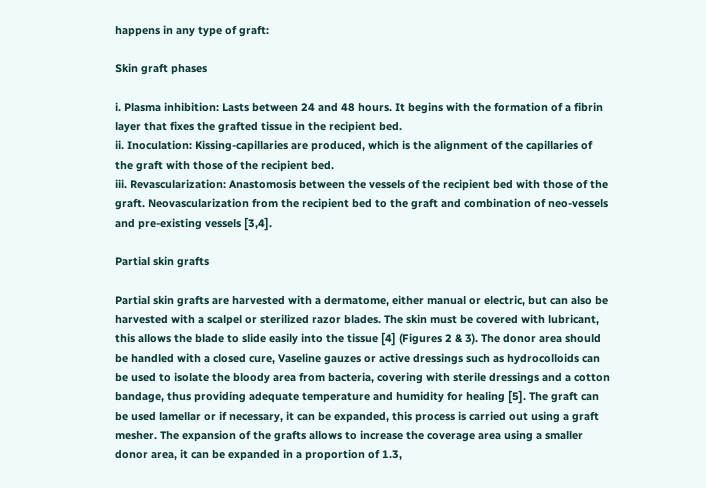happens in any type of graft:

Skin graft phases

i. Plasma inhibition: Lasts between 24 and 48 hours. It begins with the formation of a fibrin layer that fixes the grafted tissue in the recipient bed.
ii. Inoculation: Kissing-capillaries are produced, which is the alignment of the capillaries of the graft with those of the recipient bed.
iii. Revascularization: Anastomosis between the vessels of the recipient bed with those of the graft. Neovascularization from the recipient bed to the graft and combination of neo-vessels and pre-existing vessels [3,4].

Partial skin grafts

Partial skin grafts are harvested with a dermatome, either manual or electric, but can also be harvested with a scalpel or sterilized razor blades. The skin must be covered with lubricant, this allows the blade to slide easily into the tissue [4] (Figures 2 & 3). The donor area should be handled with a closed cure, Vaseline gauzes or active dressings such as hydrocolloids can be used to isolate the bloody area from bacteria, covering with sterile dressings and a cotton bandage, thus providing adequate temperature and humidity for healing [5]. The graft can be used lamellar or if necessary, it can be expanded, this process is carried out using a graft mesher. The expansion of the grafts allows to increase the coverage area using a smaller donor area, it can be expanded in a proportion of 1.3,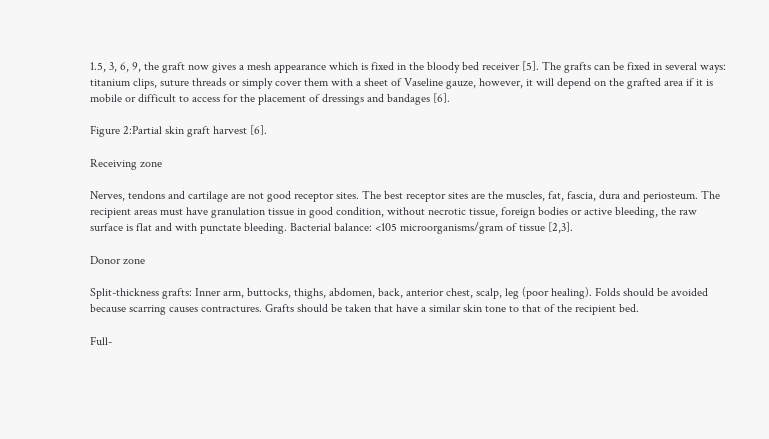1.5, 3, 6, 9, the graft now gives a mesh appearance which is fixed in the bloody bed receiver [5]. The grafts can be fixed in several ways: titanium clips, suture threads or simply cover them with a sheet of Vaseline gauze, however, it will depend on the grafted area if it is mobile or difficult to access for the placement of dressings and bandages [6].

Figure 2:Partial skin graft harvest [6].

Receiving zone

Nerves, tendons and cartilage are not good receptor sites. The best receptor sites are the muscles, fat, fascia, dura and periosteum. The recipient areas must have granulation tissue in good condition, without necrotic tissue, foreign bodies or active bleeding, the raw surface is flat and with punctate bleeding. Bacterial balance: <105 microorganisms/gram of tissue [2,3].

Donor zone

Split-thickness grafts: Inner arm, buttocks, thighs, abdomen, back, anterior chest, scalp, leg (poor healing). Folds should be avoided because scarring causes contractures. Grafts should be taken that have a similar skin tone to that of the recipient bed.

Full-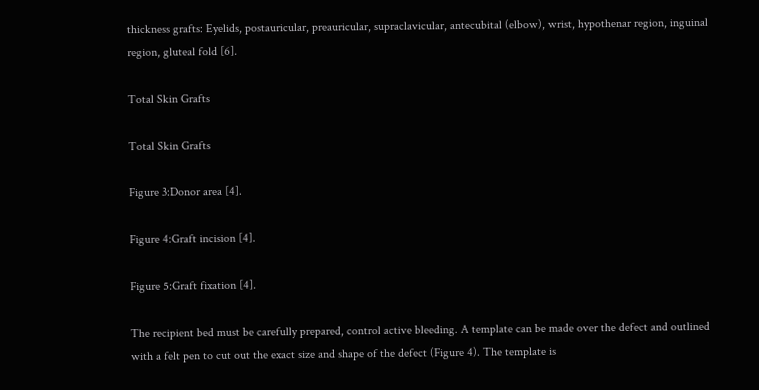thickness grafts: Eyelids, postauricular, preauricular, supraclavicular, antecubital (elbow), wrist, hypothenar region, inguinal region, gluteal fold [6].

Total Skin Grafts

Total Skin Grafts

Figure 3:Donor area [4].

Figure 4:Graft incision [4].

Figure 5:Graft fixation [4].

The recipient bed must be carefully prepared, control active bleeding. A template can be made over the defect and outlined with a felt pen to cut out the exact size and shape of the defect (Figure 4). The template is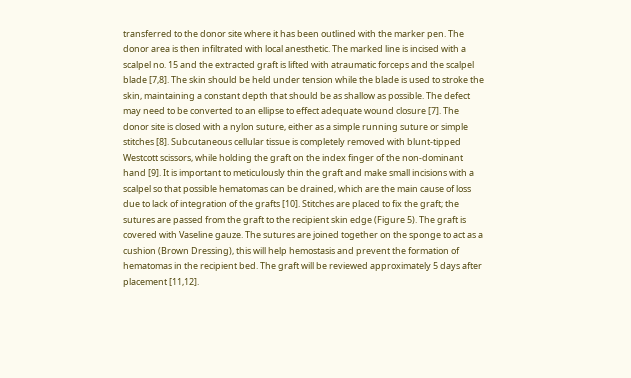transferred to the donor site where it has been outlined with the marker pen. The donor area is then infiltrated with local anesthetic. The marked line is incised with a scalpel no. 15 and the extracted graft is lifted with atraumatic forceps and the scalpel blade [7,8]. The skin should be held under tension while the blade is used to stroke the skin, maintaining a constant depth that should be as shallow as possible. The defect may need to be converted to an ellipse to effect adequate wound closure [7]. The donor site is closed with a nylon suture, either as a simple running suture or simple stitches [8]. Subcutaneous cellular tissue is completely removed with blunt-tipped Westcott scissors, while holding the graft on the index finger of the non-dominant hand [9]. It is important to meticulously thin the graft and make small incisions with a scalpel so that possible hematomas can be drained, which are the main cause of loss due to lack of integration of the grafts [10]. Stitches are placed to fix the graft; the sutures are passed from the graft to the recipient skin edge (Figure 5). The graft is covered with Vaseline gauze. The sutures are joined together on the sponge to act as a cushion (Brown Dressing), this will help hemostasis and prevent the formation of hematomas in the recipient bed. The graft will be reviewed approximately 5 days after placement [11,12].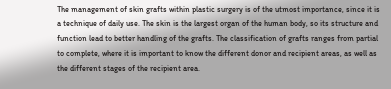The management of skin grafts within plastic surgery is of the utmost importance, since it is a technique of daily use. The skin is the largest organ of the human body, so its structure and function lead to better handling of the grafts. The classification of grafts ranges from partial to complete, where it is important to know the different donor and recipient areas, as well as the different stages of the recipient area.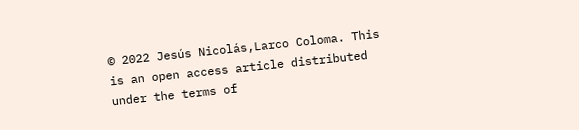© 2022 Jesús Nicolás,Larco Coloma. This is an open access article distributed under the terms of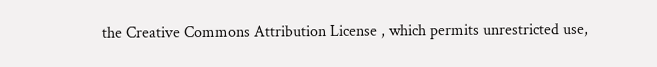the Creative Commons Attribution License , which permits unrestricted use,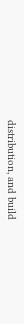distribution, and build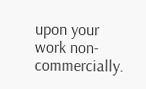upon your work non-commercially.